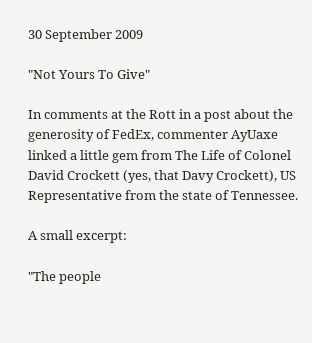30 September 2009

"Not Yours To Give"

In comments at the Rott in a post about the generosity of FedEx, commenter AyUaxe linked a little gem from The Life of Colonel David Crockett (yes, that Davy Crockett), US Representative from the state of Tennessee.

A small excerpt:

"The people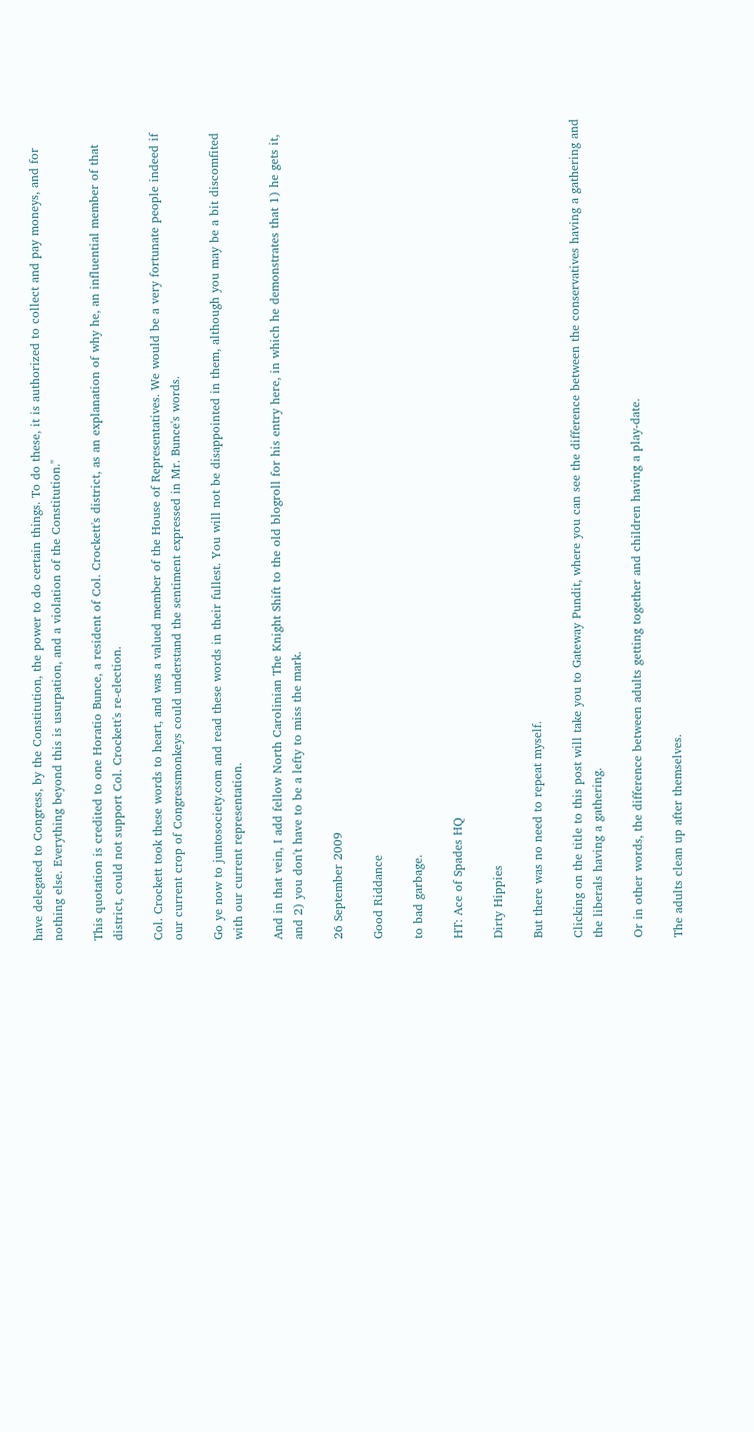have delegated to Congress, by the Constitution, the power to do certain things. To do these, it is authorized to collect and pay moneys, and for nothing else. Everything beyond this is usurpation, and a violation of the Constitution."

This quotation is credited to one Horatio Bunce, a resident of Col. Crockett's district, as an explanation of why he, an influential member of that district, could not support Col. Crockett's re-election.

Col. Crockett took these words to heart, and was a valued member of the House of Representatives. We would be a very fortunate people indeed if our current crop of Congressmonkeys could understand the sentiment expressed in Mr. Bunce's words.

Go ye now to juntosociety.com and read these words in their fullest. You will not be disappointed in them, although you may be a bit discomfited with our current representation.

And in that vein, I add fellow North Carolinian The Knight Shift to the old blogroll for his entry here, in which he demonstrates that 1) he gets it, and 2) you don't have to be a lefty to miss the mark.

26 September 2009

Good Riddance

to bad garbage.

HT: Ace of Spades HQ

Dirty Hippies

But there was no need to repeat myself.

Clicking on the title to this post will take you to Gateway Pundit, where you can see the difference between the conservatives having a gathering and the liberals having a gathering.

Or in other words, the difference between adults getting together and children having a play-date.

The adults clean up after themselves.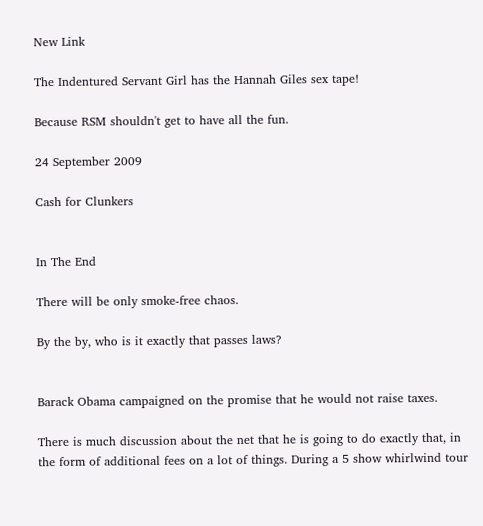New Link

The Indentured Servant Girl has the Hannah Giles sex tape!

Because RSM shouldn't get to have all the fun.

24 September 2009

Cash for Clunkers


In The End

There will be only smoke-free chaos.

By the by, who is it exactly that passes laws?


Barack Obama campaigned on the promise that he would not raise taxes.

There is much discussion about the net that he is going to do exactly that, in the form of additional fees on a lot of things. During a 5 show whirlwind tour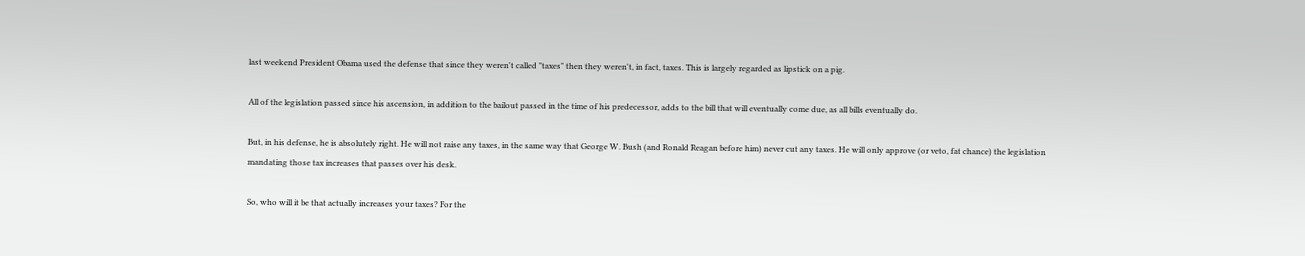last weekend President Obama used the defense that since they weren't called "taxes" then they weren't, in fact, taxes. This is largely regarded as lipstick on a pig.

All of the legislation passed since his ascension, in addition to the bailout passed in the time of his predecessor, adds to the bill that will eventually come due, as all bills eventually do.

But, in his defense, he is absolutely right. He will not raise any taxes, in the same way that George W. Bush (and Ronald Reagan before him) never cut any taxes. He will only approve (or veto, fat chance) the legislation mandating those tax increases that passes over his desk.

So, who will it be that actually increases your taxes? For the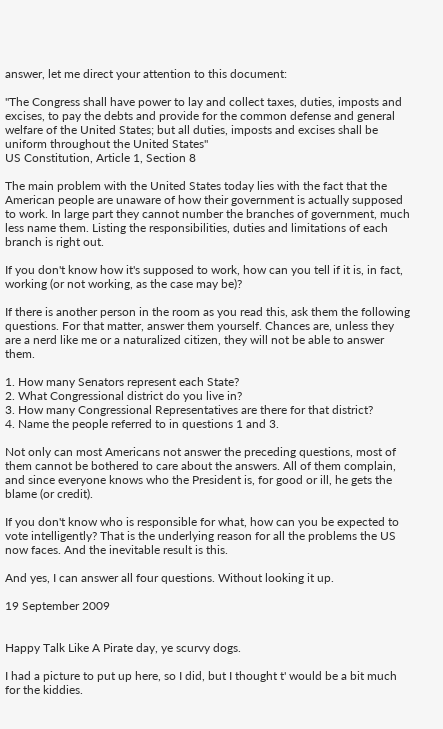answer, let me direct your attention to this document:

"The Congress shall have power to lay and collect taxes, duties, imposts and excises, to pay the debts and provide for the common defense and general welfare of the United States; but all duties, imposts and excises shall be uniform throughout the United States"
US Constitution, Article 1, Section 8

The main problem with the United States today lies with the fact that the American people are unaware of how their government is actually supposed to work. In large part they cannot number the branches of government, much less name them. Listing the responsibilities, duties and limitations of each branch is right out.

If you don't know how it's supposed to work, how can you tell if it is, in fact, working (or not working, as the case may be)?

If there is another person in the room as you read this, ask them the following questions. For that matter, answer them yourself. Chances are, unless they are a nerd like me or a naturalized citizen, they will not be able to answer them.

1. How many Senators represent each State?
2. What Congressional district do you live in?
3. How many Congressional Representatives are there for that district?
4. Name the people referred to in questions 1 and 3.

Not only can most Americans not answer the preceding questions, most of them cannot be bothered to care about the answers. All of them complain, and since everyone knows who the President is, for good or ill, he gets the blame (or credit).

If you don't know who is responsible for what, how can you be expected to vote intelligently? That is the underlying reason for all the problems the US now faces. And the inevitable result is this.

And yes, I can answer all four questions. Without looking it up.

19 September 2009


Happy Talk Like A Pirate day, ye scurvy dogs.

I had a picture to put up here, so I did, but I thought t' would be a bit much for the kiddies.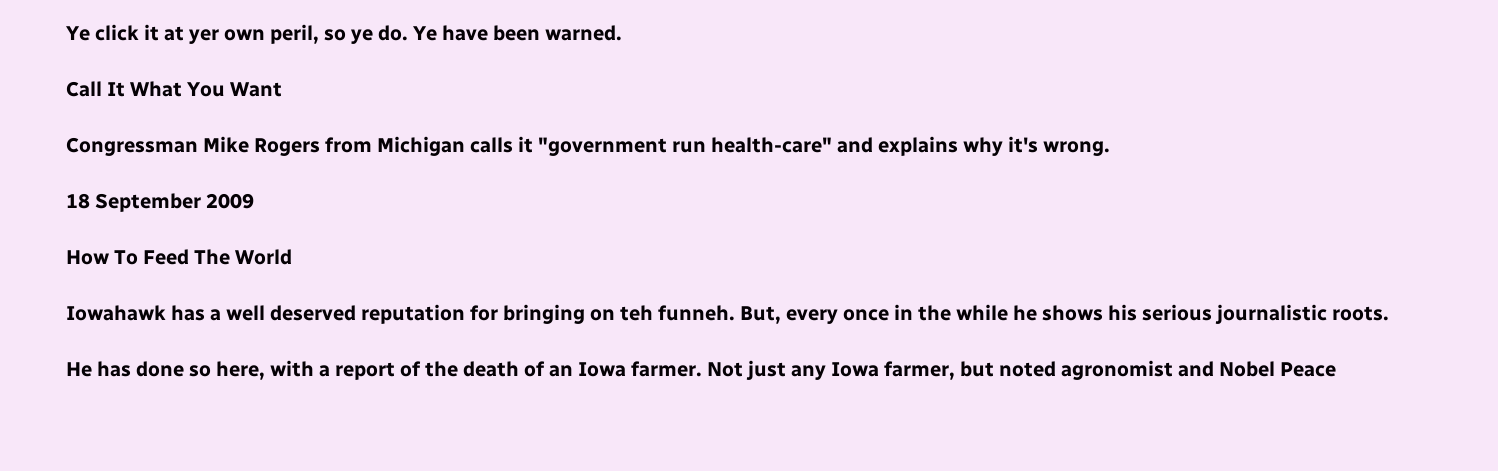Ye click it at yer own peril, so ye do. Ye have been warned.

Call It What You Want

Congressman Mike Rogers from Michigan calls it "government run health-care" and explains why it's wrong.

18 September 2009

How To Feed The World

Iowahawk has a well deserved reputation for bringing on teh funneh. But, every once in the while he shows his serious journalistic roots.

He has done so here, with a report of the death of an Iowa farmer. Not just any Iowa farmer, but noted agronomist and Nobel Peace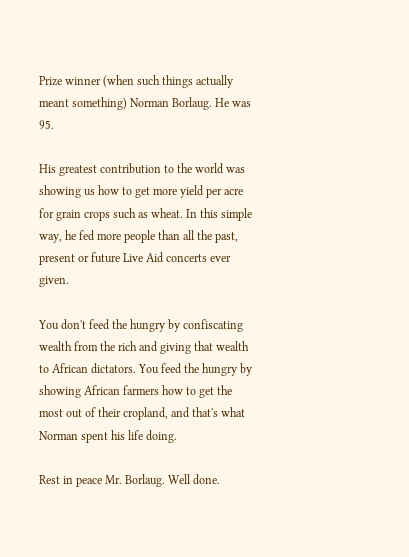Prize winner (when such things actually meant something) Norman Borlaug. He was 95.

His greatest contribution to the world was showing us how to get more yield per acre for grain crops such as wheat. In this simple way, he fed more people than all the past, present or future Live Aid concerts ever given.

You don't feed the hungry by confiscating wealth from the rich and giving that wealth to African dictators. You feed the hungry by showing African farmers how to get the most out of their cropland, and that's what Norman spent his life doing.

Rest in peace Mr. Borlaug. Well done.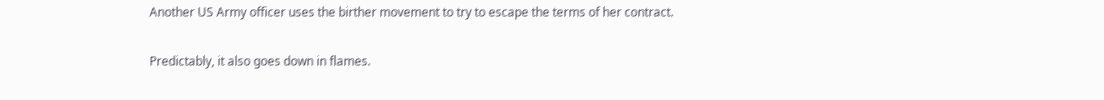Another US Army officer uses the birther movement to try to escape the terms of her contract.

Predictably, it also goes down in flames.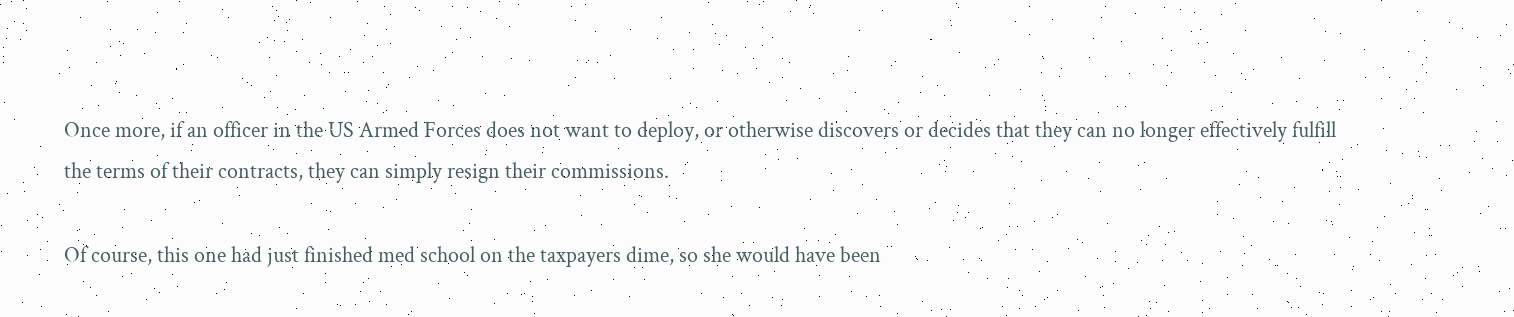Once more, if an officer in the US Armed Forces does not want to deploy, or otherwise discovers or decides that they can no longer effectively fulfill the terms of their contracts, they can simply resign their commissions.

Of course, this one had just finished med school on the taxpayers dime, so she would have been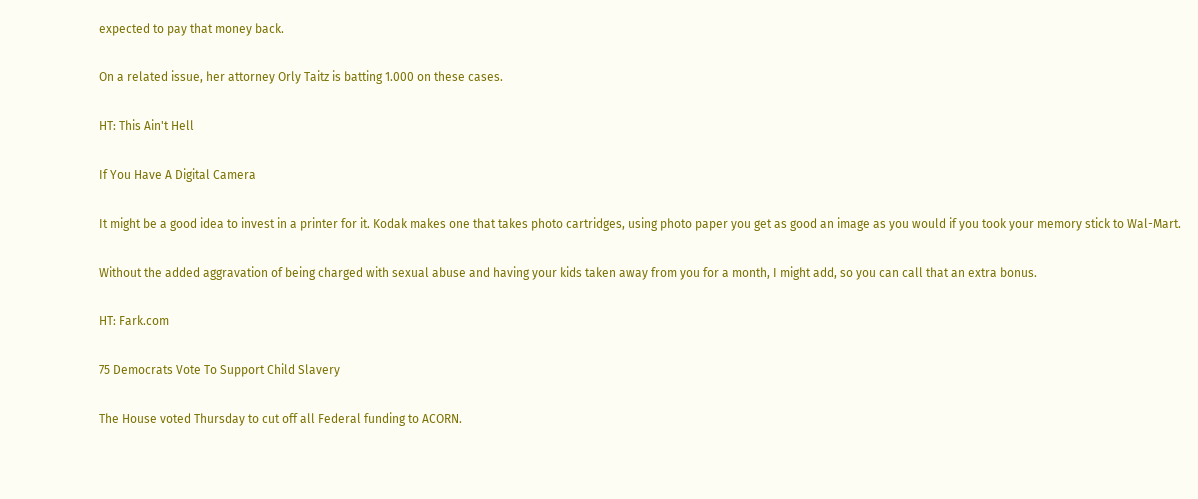expected to pay that money back.

On a related issue, her attorney Orly Taitz is batting 1.000 on these cases.

HT: This Ain't Hell

If You Have A Digital Camera

It might be a good idea to invest in a printer for it. Kodak makes one that takes photo cartridges, using photo paper you get as good an image as you would if you took your memory stick to Wal-Mart.

Without the added aggravation of being charged with sexual abuse and having your kids taken away from you for a month, I might add, so you can call that an extra bonus.

HT: Fark.com

75 Democrats Vote To Support Child Slavery

The House voted Thursday to cut off all Federal funding to ACORN.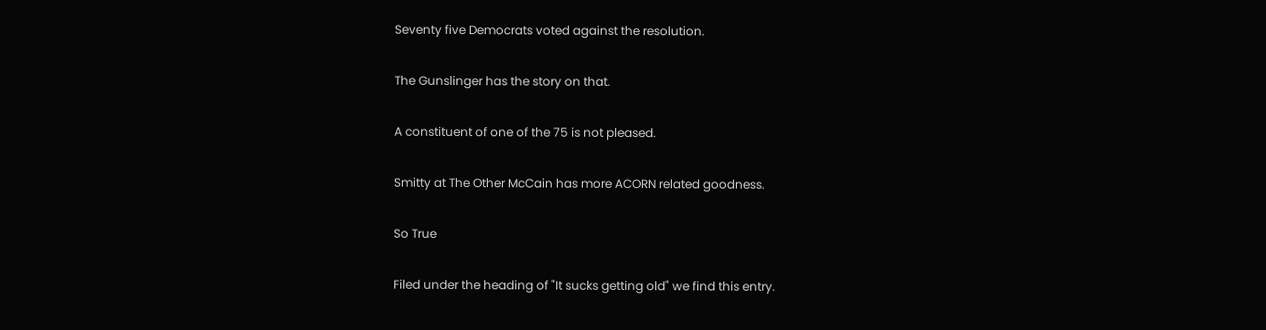Seventy five Democrats voted against the resolution.

The Gunslinger has the story on that.

A constituent of one of the 75 is not pleased.

Smitty at The Other McCain has more ACORN related goodness.

So True

Filed under the heading of "It sucks getting old" we find this entry.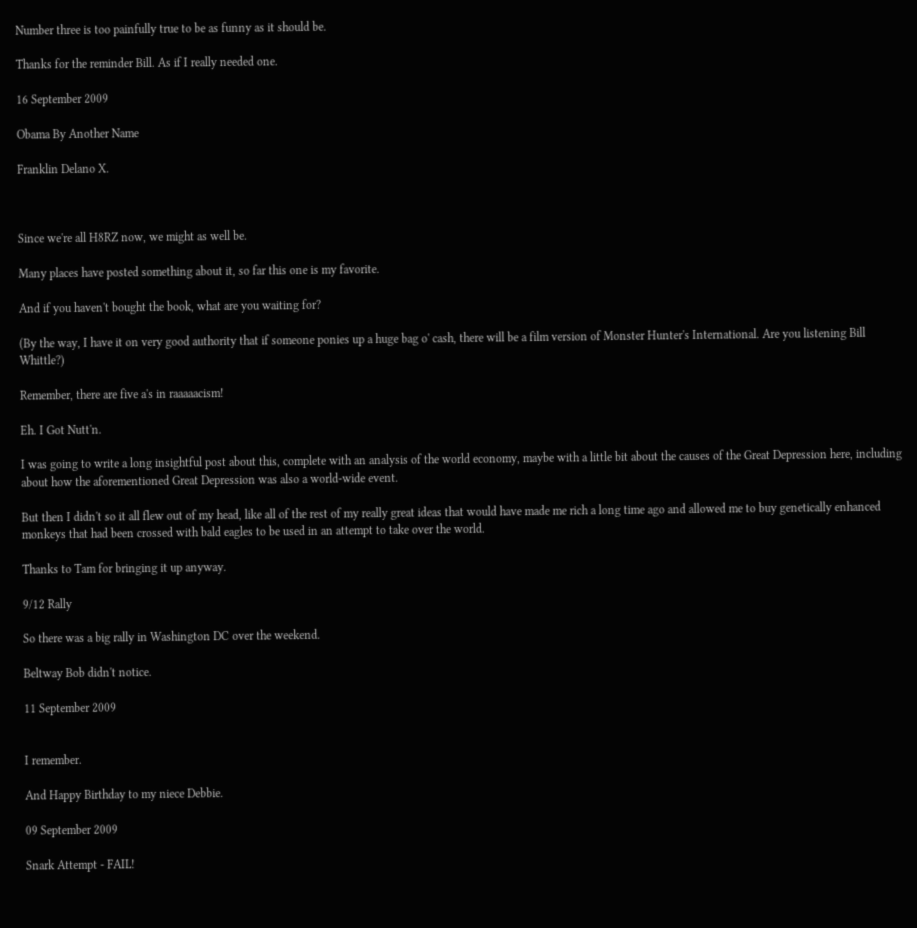Number three is too painfully true to be as funny as it should be.

Thanks for the reminder Bill. As if I really needed one.

16 September 2009

Obama By Another Name

Franklin Delano X.



Since we're all H8RZ now, we might as well be.

Many places have posted something about it, so far this one is my favorite.

And if you haven't bought the book, what are you waiting for?

(By the way, I have it on very good authority that if someone ponies up a huge bag o' cash, there will be a film version of Monster Hunter's International. Are you listening Bill Whittle?)

Remember, there are five a's in raaaaacism!

Eh. I Got Nutt'n.

I was going to write a long insightful post about this, complete with an analysis of the world economy, maybe with a little bit about the causes of the Great Depression here, including about how the aforementioned Great Depression was also a world-wide event.

But then I didn't so it all flew out of my head, like all of the rest of my really great ideas that would have made me rich a long time ago and allowed me to buy genetically enhanced monkeys that had been crossed with bald eagles to be used in an attempt to take over the world.

Thanks to Tam for bringing it up anyway.

9/12 Rally

So there was a big rally in Washington DC over the weekend.

Beltway Bob didn't notice.

11 September 2009


I remember.

And Happy Birthday to my niece Debbie.

09 September 2009

Snark Attempt - FAIL!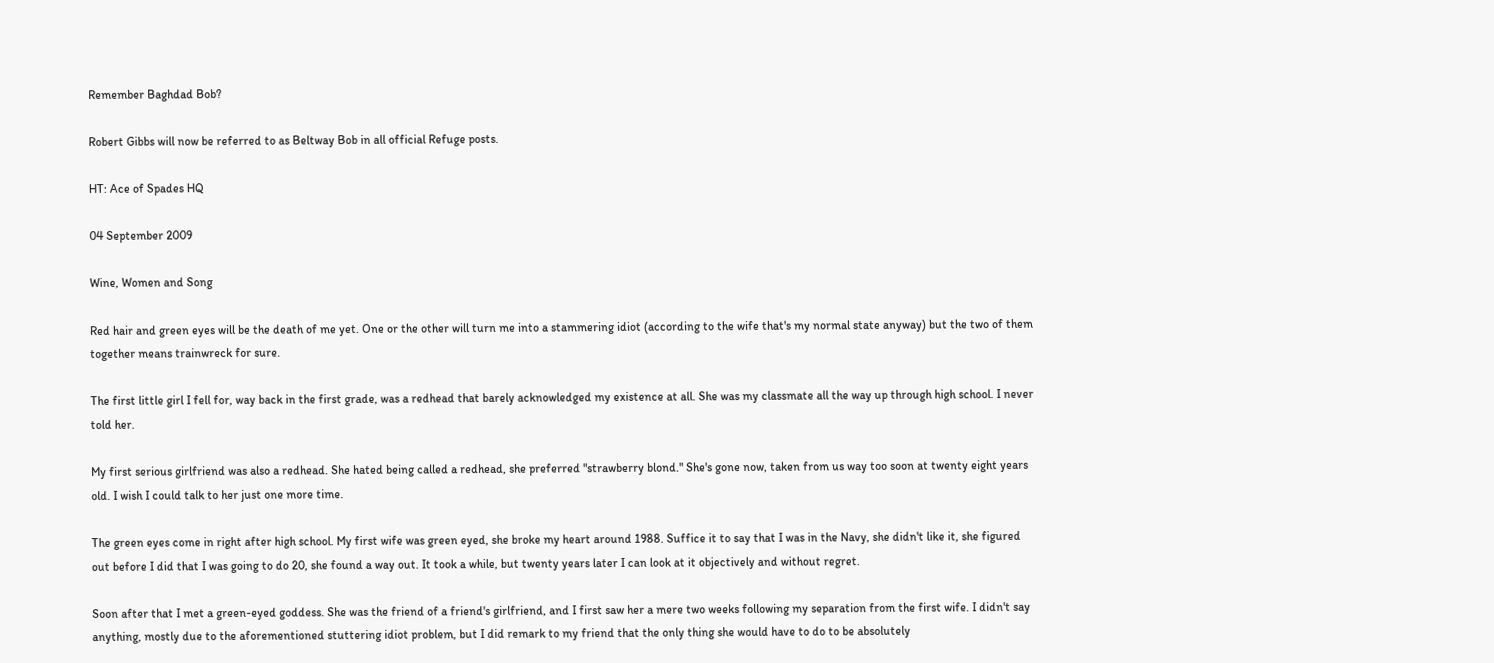Remember Baghdad Bob?

Robert Gibbs will now be referred to as Beltway Bob in all official Refuge posts.

HT: Ace of Spades HQ

04 September 2009

Wine, Women and Song

Red hair and green eyes will be the death of me yet. One or the other will turn me into a stammering idiot (according to the wife that's my normal state anyway) but the two of them together means trainwreck for sure.

The first little girl I fell for, way back in the first grade, was a redhead that barely acknowledged my existence at all. She was my classmate all the way up through high school. I never told her.

My first serious girlfriend was also a redhead. She hated being called a redhead, she preferred "strawberry blond." She's gone now, taken from us way too soon at twenty eight years old. I wish I could talk to her just one more time.

The green eyes come in right after high school. My first wife was green eyed, she broke my heart around 1988. Suffice it to say that I was in the Navy, she didn't like it, she figured out before I did that I was going to do 20, she found a way out. It took a while, but twenty years later I can look at it objectively and without regret.

Soon after that I met a green-eyed goddess. She was the friend of a friend's girlfriend, and I first saw her a mere two weeks following my separation from the first wife. I didn't say anything, mostly due to the aforementioned stuttering idiot problem, but I did remark to my friend that the only thing she would have to do to be absolutely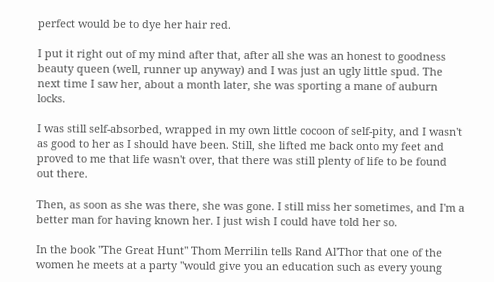perfect would be to dye her hair red.

I put it right out of my mind after that, after all she was an honest to goodness beauty queen (well, runner up anyway) and I was just an ugly little spud. The next time I saw her, about a month later, she was sporting a mane of auburn locks.

I was still self-absorbed, wrapped in my own little cocoon of self-pity, and I wasn't as good to her as I should have been. Still, she lifted me back onto my feet and proved to me that life wasn't over, that there was still plenty of life to be found out there.

Then, as soon as she was there, she was gone. I still miss her sometimes, and I'm a better man for having known her. I just wish I could have told her so.

In the book "The Great Hunt" Thom Merrilin tells Rand Al'Thor that one of the women he meets at a party "would give you an education such as every young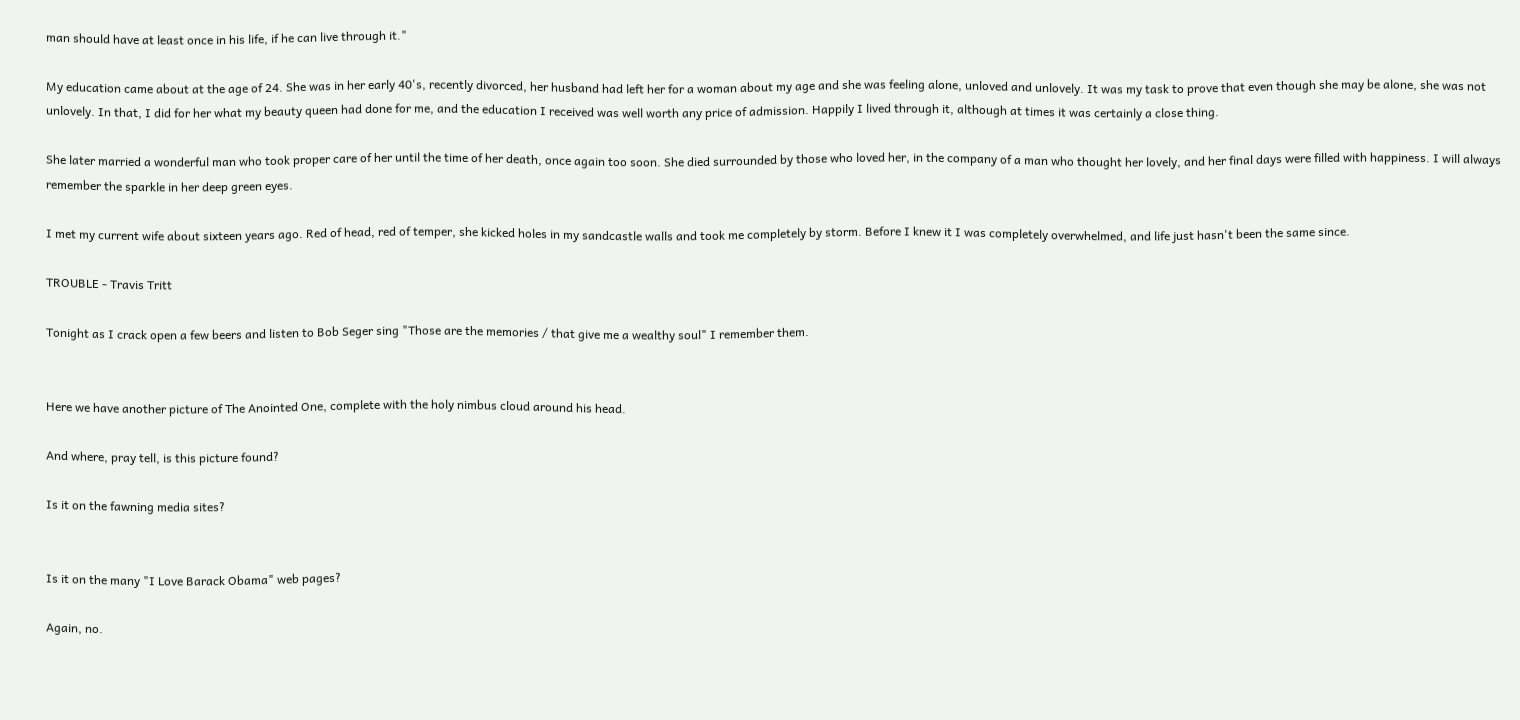man should have at least once in his life, if he can live through it."

My education came about at the age of 24. She was in her early 40's, recently divorced, her husband had left her for a woman about my age and she was feeling alone, unloved and unlovely. It was my task to prove that even though she may be alone, she was not unlovely. In that, I did for her what my beauty queen had done for me, and the education I received was well worth any price of admission. Happily I lived through it, although at times it was certainly a close thing.

She later married a wonderful man who took proper care of her until the time of her death, once again too soon. She died surrounded by those who loved her, in the company of a man who thought her lovely, and her final days were filled with happiness. I will always remember the sparkle in her deep green eyes.

I met my current wife about sixteen years ago. Red of head, red of temper, she kicked holes in my sandcastle walls and took me completely by storm. Before I knew it I was completely overwhelmed, and life just hasn't been the same since.

TROUBLE - Travis Tritt

Tonight as I crack open a few beers and listen to Bob Seger sing "Those are the memories / that give me a wealthy soul" I remember them.


Here we have another picture of The Anointed One, complete with the holy nimbus cloud around his head.

And where, pray tell, is this picture found?

Is it on the fawning media sites?


Is it on the many "I Love Barack Obama" web pages?

Again, no.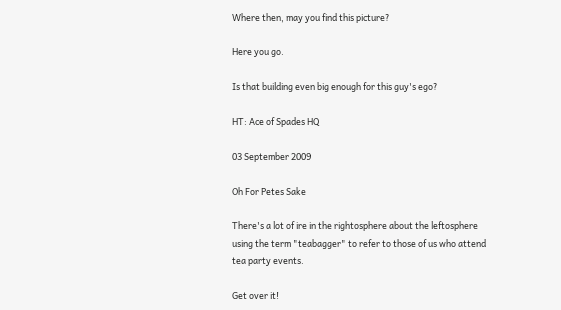Where then, may you find this picture?

Here you go.

Is that building even big enough for this guy's ego?

HT: Ace of Spades HQ

03 September 2009

Oh For Petes Sake

There's a lot of ire in the rightosphere about the leftosphere using the term "teabagger" to refer to those of us who attend tea party events.

Get over it!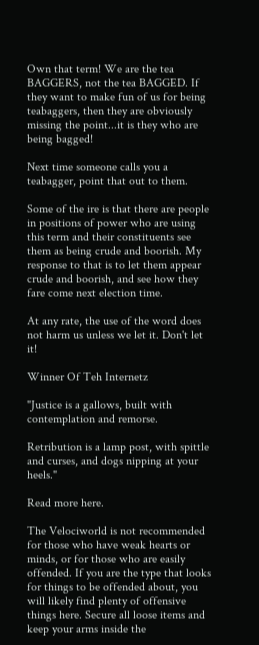Own that term! We are the tea BAGGERS, not the tea BAGGED. If they want to make fun of us for being teabaggers, then they are obviously missing the point...it is they who are being bagged!

Next time someone calls you a teabagger, point that out to them.

Some of the ire is that there are people in positions of power who are using this term and their constituents see them as being crude and boorish. My response to that is to let them appear crude and boorish, and see how they fare come next election time.

At any rate, the use of the word does not harm us unless we let it. Don't let it!

Winner Of Teh Internetz

"Justice is a gallows, built with contemplation and remorse.

Retribution is a lamp post, with spittle and curses, and dogs nipping at your heels."

Read more here.

The Velociworld is not recommended for those who have weak hearts or minds, or for those who are easily offended. If you are the type that looks for things to be offended about, you will likely find plenty of offensive things here. Secure all loose items and keep your arms inside the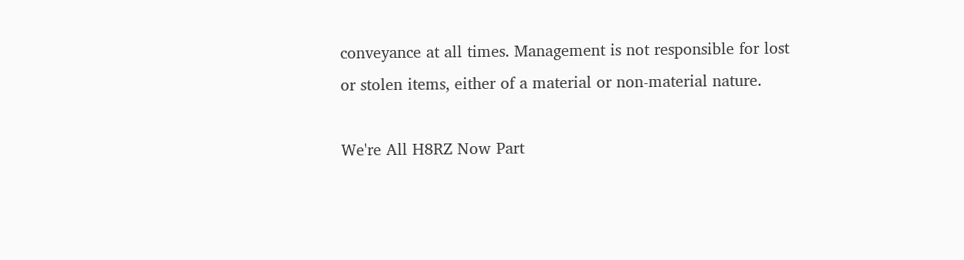conveyance at all times. Management is not responsible for lost or stolen items, either of a material or non-material nature.

We're All H8RZ Now Part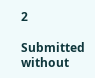2

Submitted without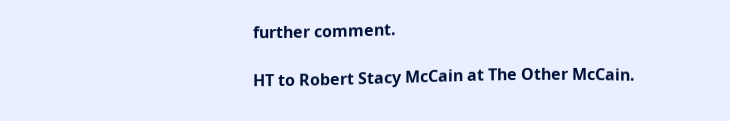further comment.

HT to Robert Stacy McCain at The Other McCain.